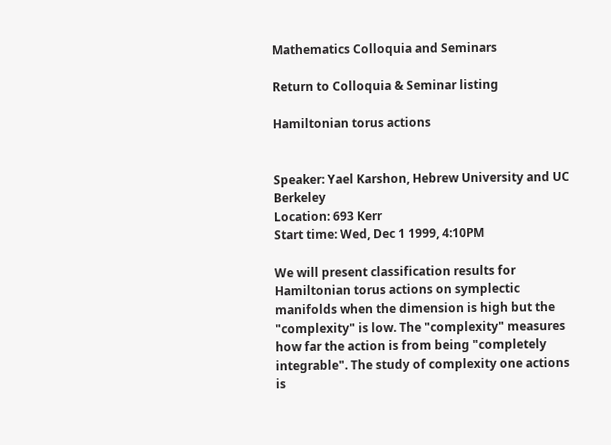Mathematics Colloquia and Seminars

Return to Colloquia & Seminar listing

Hamiltonian torus actions


Speaker: Yael Karshon, Hebrew University and UC Berkeley
Location: 693 Kerr
Start time: Wed, Dec 1 1999, 4:10PM

We will present classification results for Hamiltonian torus actions on symplectic manifolds when the dimension is high but the "complexity" is low. The "complexity" measures how far the action is from being "completely integrable". The study of complexity one actions is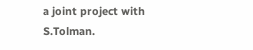a joint project with S.Tolman.